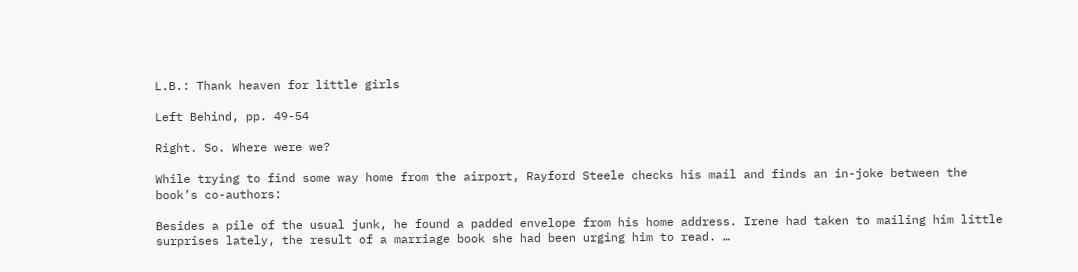L.B.: Thank heaven for little girls

Left Behind, pp. 49-54

Right. So. Where were we?

While trying to find some way home from the airport, Rayford Steele checks his mail and finds an in-joke between the book’s co-authors:

Besides a pile of the usual junk, he found a padded envelope from his home address. Irene had taken to mailing him little surprises lately, the result of a marriage book she had been urging him to read. …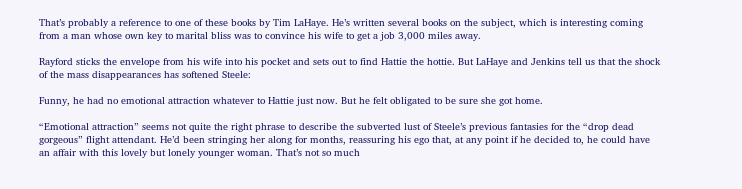That’s probably a reference to one of these books by Tim LaHaye. He’s written several books on the subject, which is interesting coming from a man whose own key to marital bliss was to convince his wife to get a job 3,000 miles away.

Rayford sticks the envelope from his wife into his pocket and sets out to find Hattie the hottie. But LaHaye and Jenkins tell us that the shock of the mass disappearances has softened Steele:

Funny, he had no emotional attraction whatever to Hattie just now. But he felt obligated to be sure she got home.

“Emotional attraction” seems not quite the right phrase to describe the subverted lust of Steele’s previous fantasies for the “drop dead gorgeous” flight attendant. He’d been stringing her along for months, reassuring his ego that, at any point if he decided to, he could have an affair with this lovely but lonely younger woman. That’s not so much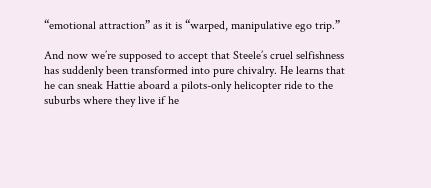“emotional attraction” as it is “warped, manipulative ego trip.”

And now we’re supposed to accept that Steele’s cruel selfishness has suddenly been transformed into pure chivalry. He learns that he can sneak Hattie aboard a pilots-only helicopter ride to the suburbs where they live if he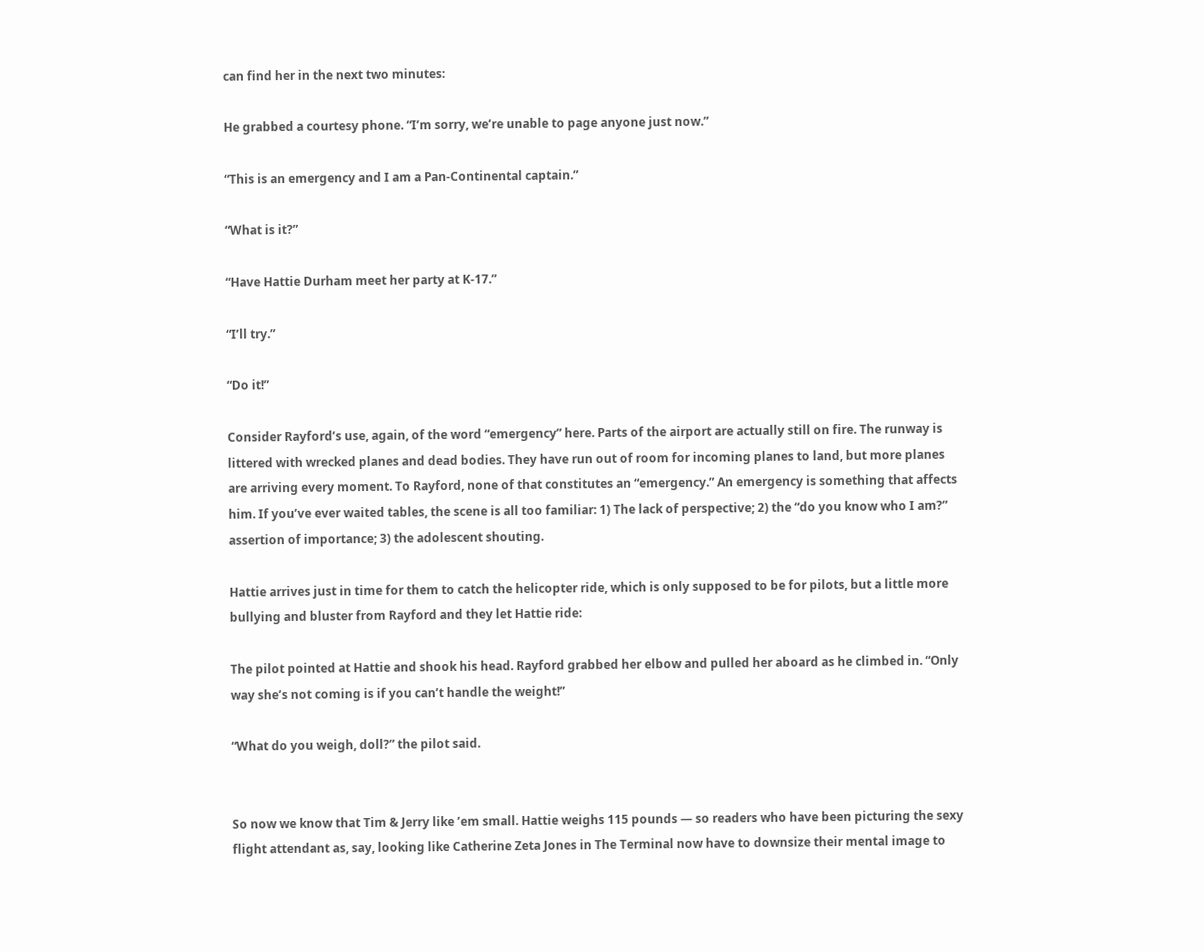can find her in the next two minutes:

He grabbed a courtesy phone. “I’m sorry, we’re unable to page anyone just now.”

“This is an emergency and I am a Pan-Continental captain.”

“What is it?”

“Have Hattie Durham meet her party at K-17.”

“I’ll try.”

“Do it!”

Consider Rayford’s use, again, of the word “emergency” here. Parts of the airport are actually still on fire. The runway is littered with wrecked planes and dead bodies. They have run out of room for incoming planes to land, but more planes are arriving every moment. To Rayford, none of that constitutes an “emergency.” An emergency is something that affects him. If you’ve ever waited tables, the scene is all too familiar: 1) The lack of perspective; 2) the “do you know who I am?” assertion of importance; 3) the adolescent shouting.

Hattie arrives just in time for them to catch the helicopter ride, which is only supposed to be for pilots, but a little more bullying and bluster from Rayford and they let Hattie ride:

The pilot pointed at Hattie and shook his head. Rayford grabbed her elbow and pulled her aboard as he climbed in. “Only way she’s not coming is if you can’t handle the weight!”

“What do you weigh, doll?” the pilot said.


So now we know that Tim & Jerry like ’em small. Hattie weighs 115 pounds — so readers who have been picturing the sexy flight attendant as, say, looking like Catherine Zeta Jones in The Terminal now have to downsize their mental image to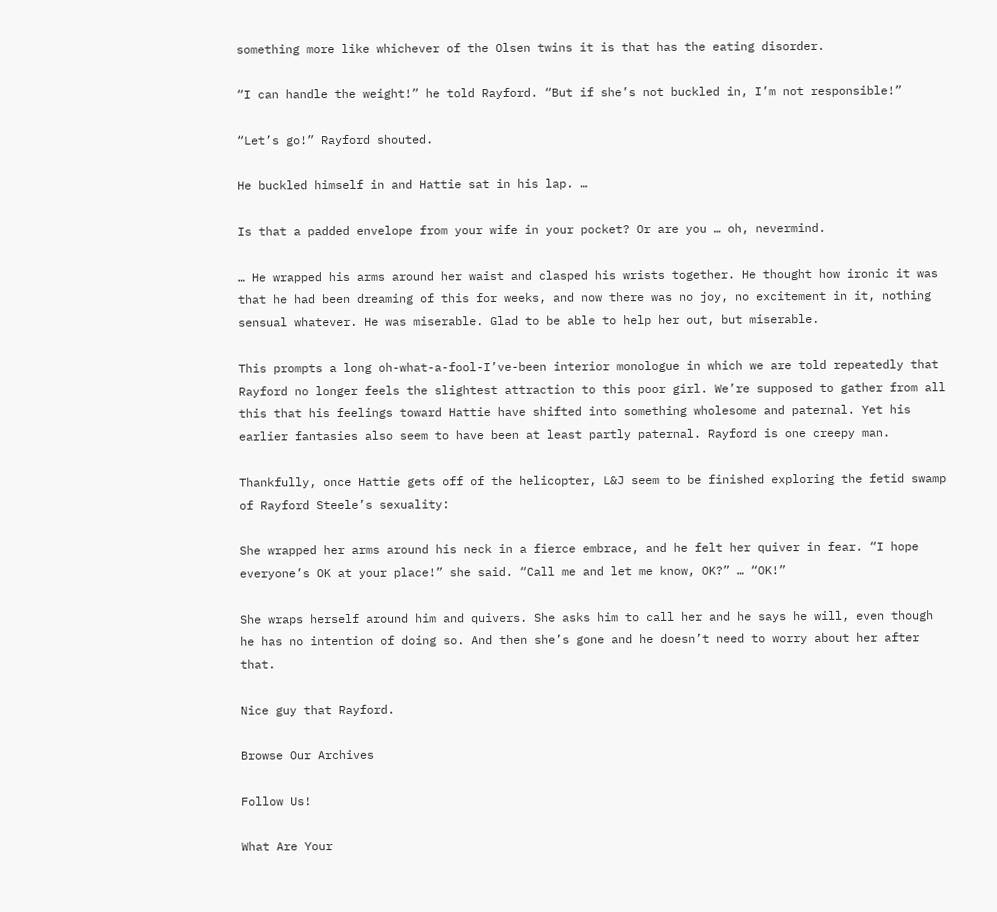something more like whichever of the Olsen twins it is that has the eating disorder.

“I can handle the weight!” he told Rayford. “But if she’s not buckled in, I’m not responsible!”

“Let’s go!” Rayford shouted.

He buckled himself in and Hattie sat in his lap. …

Is that a padded envelope from your wife in your pocket? Or are you … oh, nevermind.

… He wrapped his arms around her waist and clasped his wrists together. He thought how ironic it was that he had been dreaming of this for weeks, and now there was no joy, no excitement in it, nothing sensual whatever. He was miserable. Glad to be able to help her out, but miserable.

This prompts a long oh-what-a-fool-I’ve-been interior monologue in which we are told repeatedly that Rayford no longer feels the slightest attraction to this poor girl. We’re supposed to gather from all this that his feelings toward Hattie have shifted into something wholesome and paternal. Yet his earlier fantasies also seem to have been at least partly paternal. Rayford is one creepy man.

Thankfully, once Hattie gets off of the helicopter, L&J seem to be finished exploring the fetid swamp of Rayford Steele’s sexuality:

She wrapped her arms around his neck in a fierce embrace, and he felt her quiver in fear. “I hope everyone’s OK at your place!” she said. “Call me and let me know, OK?” … “OK!”

She wraps herself around him and quivers. She asks him to call her and he says he will, even though he has no intention of doing so. And then she’s gone and he doesn’t need to worry about her after that.

Nice guy that Rayford.

Browse Our Archives

Follow Us!

What Are Your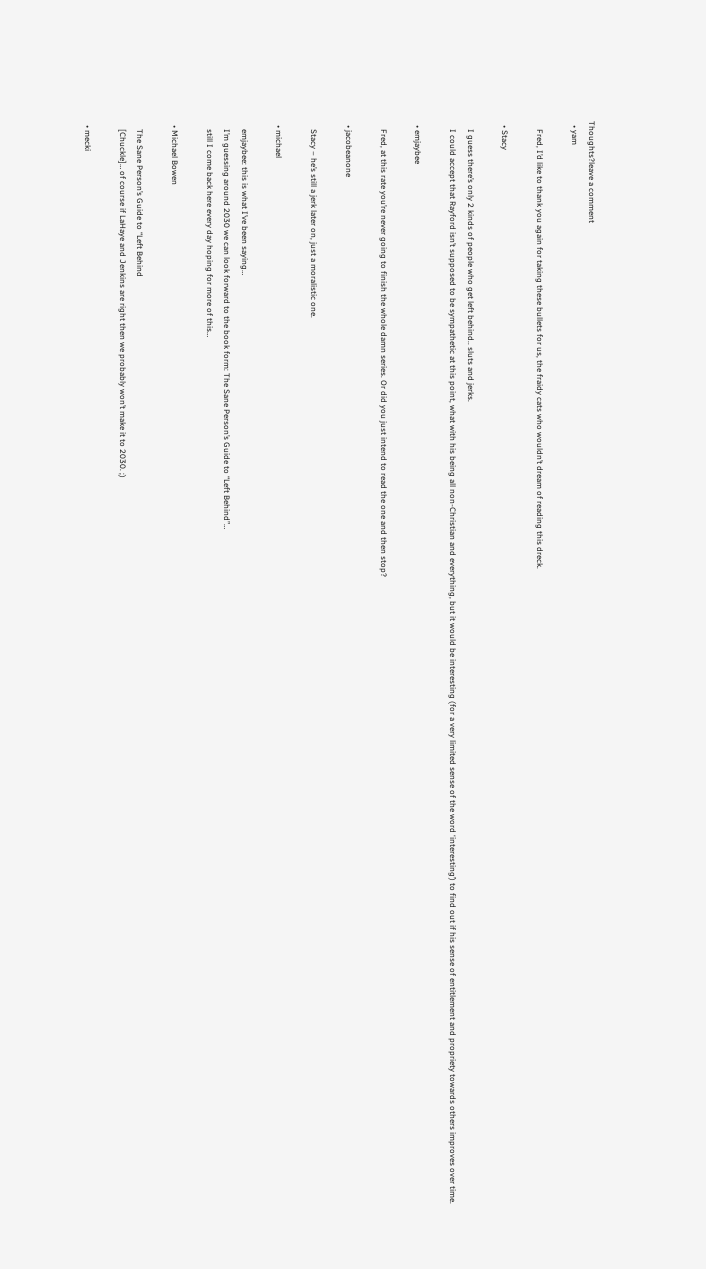Thoughts?leave a comment
  • yam

    Fred, I’d like to thank you again for taking these bullets for us, the fraidy cats who wouldn’t dream of reading this dreck.

  • Stacy

    I guess there’s only 2 kinds of people who get left behind.. sluts and jerks.
    I could accept that Rayford isn’t supposed to be sympathetic at this point, what with his being all non-Christian and everything, but it would be interesting (for a very limited sense of the word ‘interesting’) to find out if his sense of entitlement and propriety towards others improves over time.

  • emjaybee

    Fred, at this rate you’re never going to finish the whole damn series. Or did you just intend to read the one and then stop?

  • jacobeanone

    Stacy – he’s still a jerk later on, just a moralistic one.

  • michael

    emjaybee: this is what I’ve been saying…
    I’m guessing around 2030 we can look forward to the book form: The Sane Person’s Guide to “Left Behind”…
    still I come back here every day hoping for more of this…

  • Michael Bowen

    The Sane Person’s Guide to “Left Behind
    [Chuckle]… of course if LaHaye and Jenkins are right then we probably won’t make it to 2030. ;)

  • mecki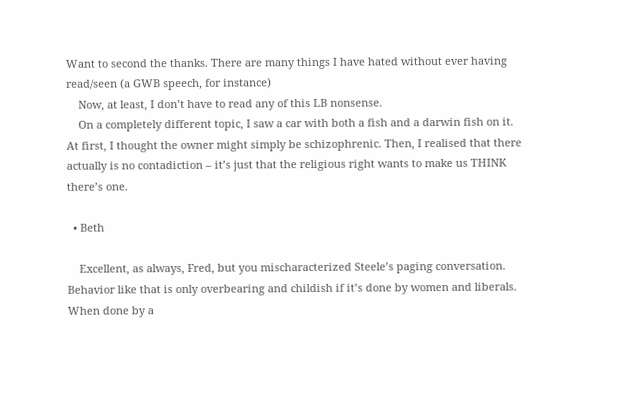Want to second the thanks. There are many things I have hated without ever having read/seen (a GWB speech, for instance)
    Now, at least, I don’t have to read any of this LB nonsense.
    On a completely different topic, I saw a car with both a fish and a darwin fish on it. At first, I thought the owner might simply be schizophrenic. Then, I realised that there actually is no contadiction – it’s just that the religious right wants to make us THINK there’s one.

  • Beth

    Excellent, as always, Fred, but you mischaracterized Steele’s paging conversation. Behavior like that is only overbearing and childish if it’s done by women and liberals. When done by a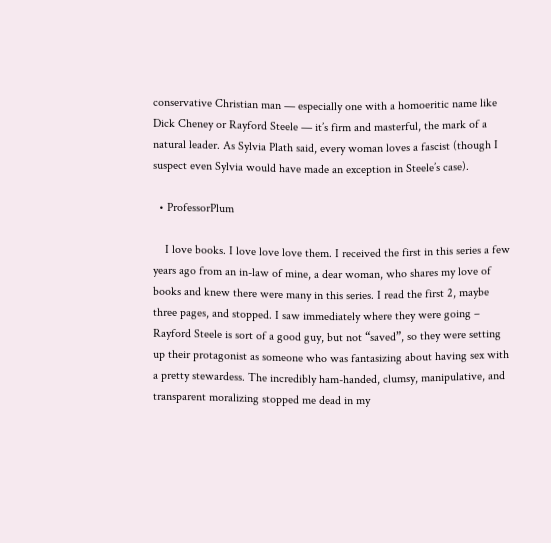conservative Christian man — especially one with a homoeritic name like Dick Cheney or Rayford Steele — it’s firm and masterful, the mark of a natural leader. As Sylvia Plath said, every woman loves a fascist (though I suspect even Sylvia would have made an exception in Steele’s case).

  • ProfessorPlum

    I love books. I love love love them. I received the first in this series a few years ago from an in-law of mine, a dear woman, who shares my love of books and knew there were many in this series. I read the first 2, maybe three pages, and stopped. I saw immediately where they were going – Rayford Steele is sort of a good guy, but not “saved”, so they were setting up their protagonist as someone who was fantasizing about having sex with a pretty stewardess. The incredibly ham-handed, clumsy, manipulative, and transparent moralizing stopped me dead in my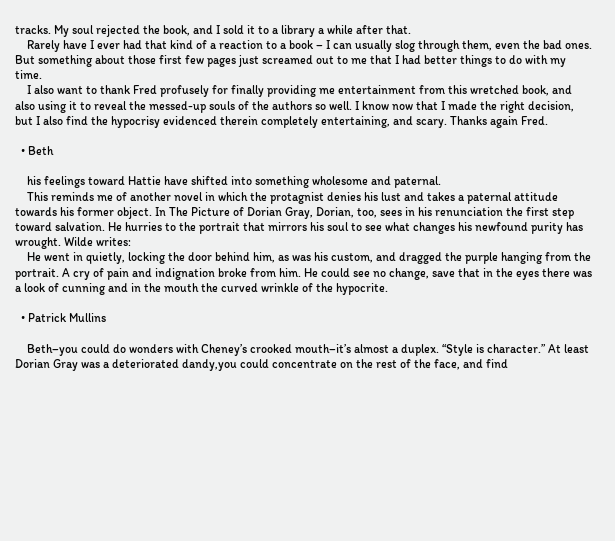tracks. My soul rejected the book, and I sold it to a library a while after that.
    Rarely have I ever had that kind of a reaction to a book – I can usually slog through them, even the bad ones. But something about those first few pages just screamed out to me that I had better things to do with my time.
    I also want to thank Fred profusely for finally providing me entertainment from this wretched book, and also using it to reveal the messed-up souls of the authors so well. I know now that I made the right decision, but I also find the hypocrisy evidenced therein completely entertaining, and scary. Thanks again Fred.

  • Beth

    his feelings toward Hattie have shifted into something wholesome and paternal.
    This reminds me of another novel in which the protagnist denies his lust and takes a paternal attitude towards his former object. In The Picture of Dorian Gray, Dorian, too, sees in his renunciation the first step toward salvation. He hurries to the portrait that mirrors his soul to see what changes his newfound purity has wrought. Wilde writes:
    He went in quietly, locking the door behind him, as was his custom, and dragged the purple hanging from the portrait. A cry of pain and indignation broke from him. He could see no change, save that in the eyes there was a look of cunning and in the mouth the curved wrinkle of the hypocrite.

  • Patrick Mullins

    Beth–you could do wonders with Cheney’s crooked mouth–it’s almost a duplex. “Style is character.” At least Dorian Gray was a deteriorated dandy,you could concentrate on the rest of the face, and find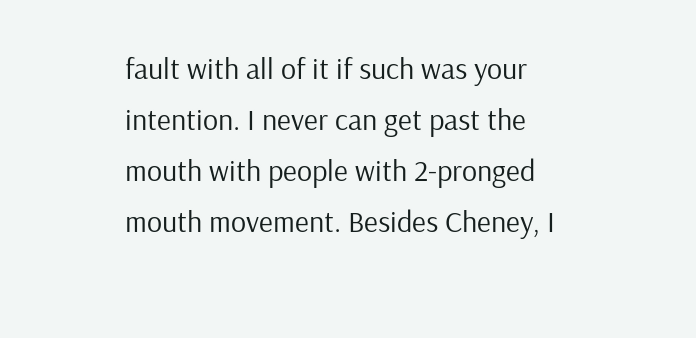fault with all of it if such was your intention. I never can get past the mouth with people with 2-pronged mouth movement. Besides Cheney, I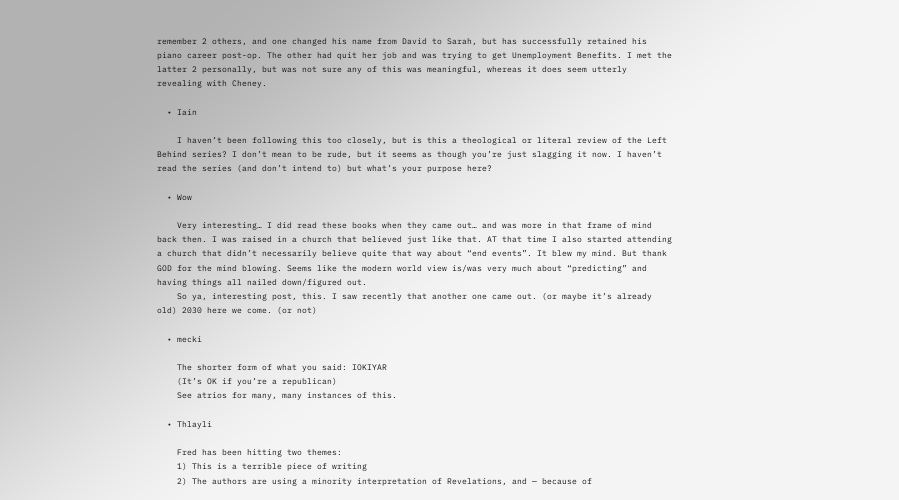remember 2 others, and one changed his name from David to Sarah, but has successfully retained his piano career post-op. The other had quit her job and was trying to get Unemployment Benefits. I met the latter 2 personally, but was not sure any of this was meaningful, whereas it does seem utterly revealing with Cheney.

  • Iain

    I haven’t been following this too closely, but is this a theological or literal review of the Left Behind series? I don’t mean to be rude, but it seems as though you’re just slagging it now. I haven’t read the series (and don’t intend to) but what’s your purpose here?

  • Wow

    Very interesting… I did read these books when they came out… and was more in that frame of mind back then. I was raised in a church that believed just like that. AT that time I also started attending a church that didn’t necessarily believe quite that way about “end events”. It blew my mind. But thank GOD for the mind blowing. Seems like the modern world view is/was very much about “predicting” and having things all nailed down/figured out.
    So ya, interesting post, this. I saw recently that another one came out. (or maybe it’s already old) 2030 here we come. (or not)

  • mecki

    The shorter form of what you said: IOKIYAR
    (It’s OK if you’re a republican)
    See atrios for many, many instances of this.

  • Thlayli

    Fred has been hitting two themes:
    1) This is a terrible piece of writing
    2) The authors are using a minority interpretation of Revelations, and — because of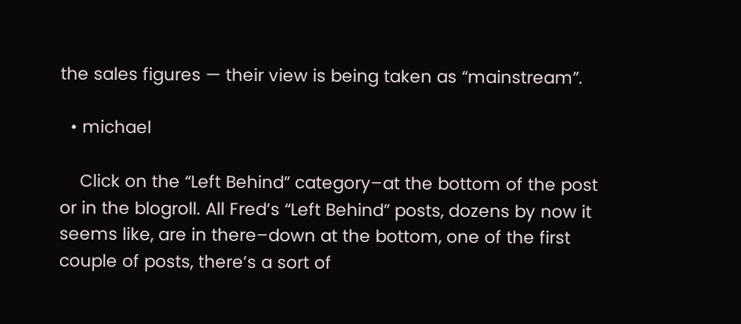the sales figures — their view is being taken as “mainstream”.

  • michael

    Click on the “Left Behind” category–at the bottom of the post or in the blogroll. All Fred’s “Left Behind” posts, dozens by now it seems like, are in there–down at the bottom, one of the first couple of posts, there’s a sort of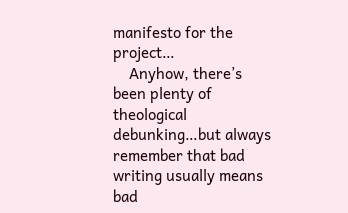manifesto for the project…
    Anyhow, there’s been plenty of theological debunking…but always remember that bad writing usually means bad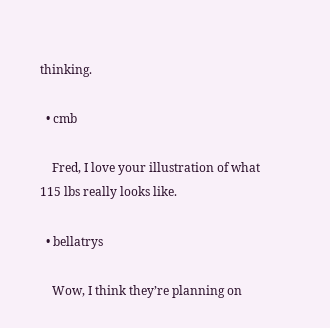thinking.

  • cmb

    Fred, I love your illustration of what 115 lbs really looks like.

  • bellatrys

    Wow, I think they’re planning on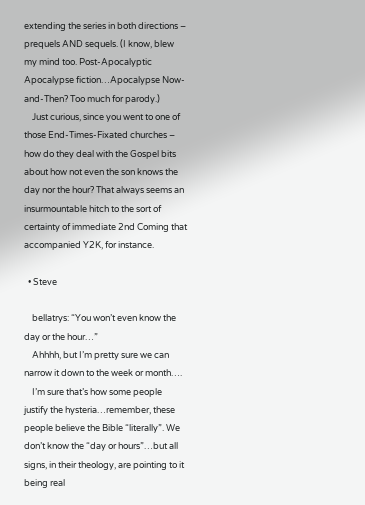extending the series in both directions – prequels AND sequels. (I know, blew my mind too. Post-Apocalyptic Apocalypse fiction…Apocalypse Now-and-Then? Too much for parody.)
    Just curious, since you went to one of those End-Times-Fixated churches – how do they deal with the Gospel bits about how not even the son knows the day nor the hour? That always seems an insurmountable hitch to the sort of certainty of immediate 2nd Coming that accompanied Y2K, for instance.

  • Steve

    bellatrys: “You won’t even know the day or the hour…”
    Ahhhh, but I’m pretty sure we can narrow it down to the week or month….
    I’m sure that’s how some people justify the hysteria…remember, these people believe the Bible “literally”. We don’t know the “day or hours”…but all signs, in their theology, are pointing to it being real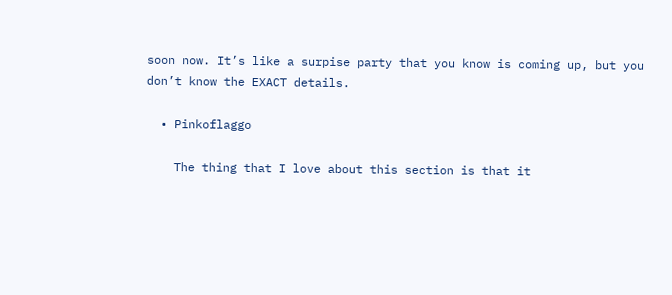soon now. It’s like a surpise party that you know is coming up, but you don’t know the EXACT details.

  • Pinkoflaggo

    The thing that I love about this section is that it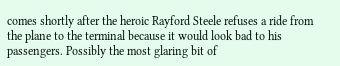comes shortly after the heroic Rayford Steele refuses a ride from the plane to the terminal because it would look bad to his passengers. Possibly the most glaring bit of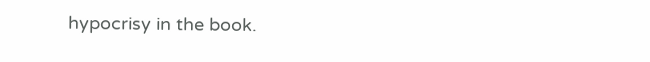hypocrisy in the book.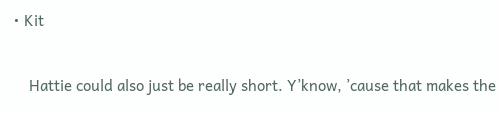• Kit

    Hattie could also just be really short. Y’know, ’cause that makes the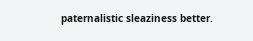paternalistic sleaziness better.